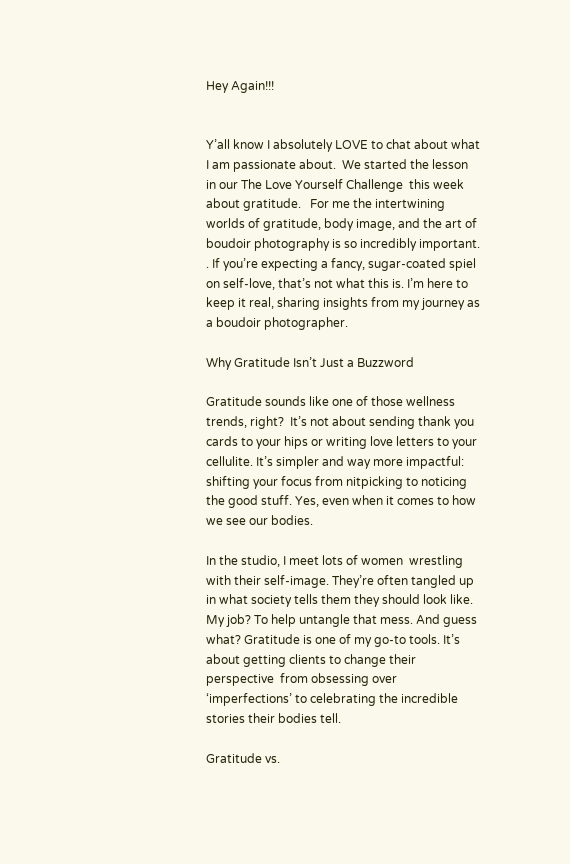Hey Again!!!


Y’all know I absolutely LOVE to chat about what I am passionate about.  We started the lesson in our The Love Yourself Challenge  this week about gratitude.   For me the intertwining worlds of gratitude, body image, and the art of boudoir photography is so incredibly important.  . If you’re expecting a fancy, sugar-coated spiel on self-love, that’s not what this is. I’m here to keep it real, sharing insights from my journey as a boudoir photographer.

Why Gratitude Isn’t Just a Buzzword

Gratitude sounds like one of those wellness trends, right?  It’s not about sending thank you cards to your hips or writing love letters to your cellulite. It’s simpler and way more impactful: shifting your focus from nitpicking to noticing the good stuff. Yes, even when it comes to how we see our bodies.

In the studio, I meet lots of women  wrestling with their self-image. They’re often tangled up in what society tells them they should look like. My job? To help untangle that mess. And guess what? Gratitude is one of my go-to tools. It’s about getting clients to change their perspective  from obsessing over ‘imperfections’ to celebrating the incredible stories their bodies tell.

Gratitude vs.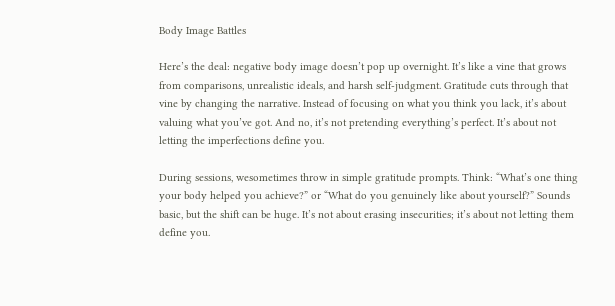Body Image Battles

Here’s the deal: negative body image doesn’t pop up overnight. It’s like a vine that grows from comparisons, unrealistic ideals, and harsh self-judgment. Gratitude cuts through that vine by changing the narrative. Instead of focusing on what you think you lack, it’s about valuing what you’ve got. And no, it’s not pretending everything’s perfect. It’s about not letting the imperfections define you.

During sessions, wesometimes throw in simple gratitude prompts. Think: “What’s one thing your body helped you achieve?” or “What do you genuinely like about yourself?” Sounds basic, but the shift can be huge. It’s not about erasing insecurities; it’s about not letting them define you.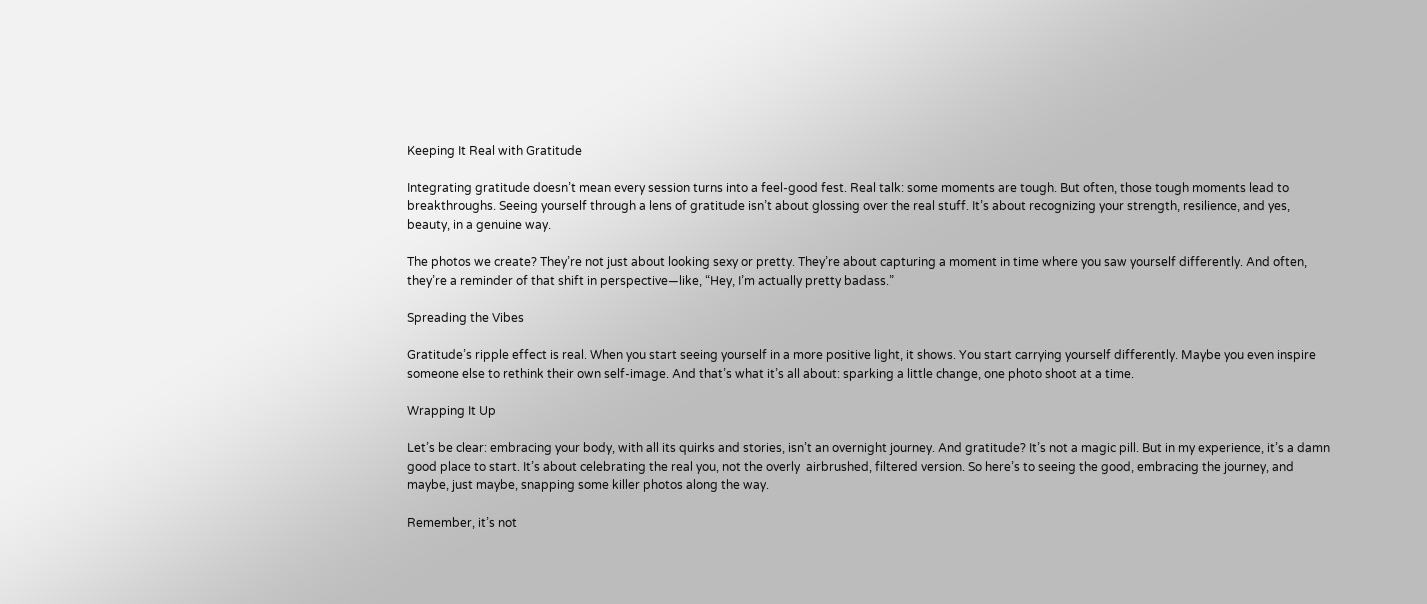Keeping It Real with Gratitude

Integrating gratitude doesn’t mean every session turns into a feel-good fest. Real talk: some moments are tough. But often, those tough moments lead to breakthroughs. Seeing yourself through a lens of gratitude isn’t about glossing over the real stuff. It’s about recognizing your strength, resilience, and yes, beauty, in a genuine way.

The photos we create? They’re not just about looking sexy or pretty. They’re about capturing a moment in time where you saw yourself differently. And often, they’re a reminder of that shift in perspective—like, “Hey, I’m actually pretty badass.”

Spreading the Vibes

Gratitude’s ripple effect is real. When you start seeing yourself in a more positive light, it shows. You start carrying yourself differently. Maybe you even inspire someone else to rethink their own self-image. And that’s what it’s all about: sparking a little change, one photo shoot at a time.

Wrapping It Up

Let’s be clear: embracing your body, with all its quirks and stories, isn’t an overnight journey. And gratitude? It’s not a magic pill. But in my experience, it’s a damn good place to start. It’s about celebrating the real you, not the overly  airbrushed, filtered version. So here’s to seeing the good, embracing the journey, and maybe, just maybe, snapping some killer photos along the way.

Remember, it’s not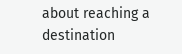about reaching a destination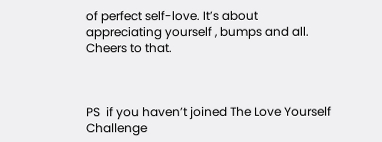of perfect self-love. It’s about appreciating yourself , bumps and all. Cheers to that.



PS  if you haven’t joined The Love Yourself Challenge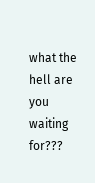what the hell are you waiting for???